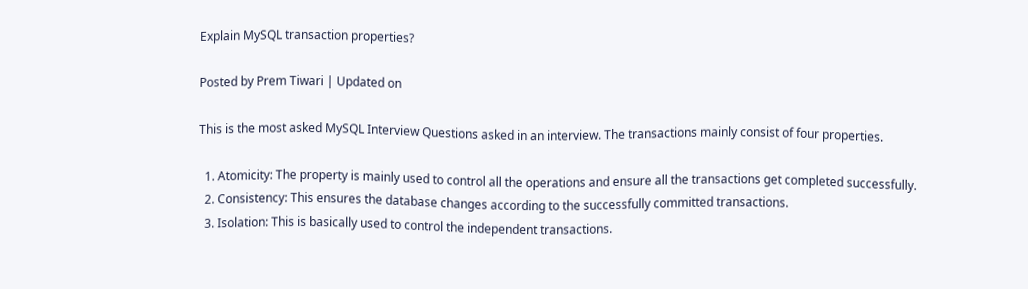Explain MySQL transaction properties?

Posted by Prem Tiwari | Updated on

This is the most asked MySQL Interview Questions asked in an interview. The transactions mainly consist of four properties.

  1. Atomicity: The property is mainly used to control all the operations and ensure all the transactions get completed successfully.
  2. Consistency: This ensures the database changes according to the successfully committed transactions.
  3. Isolation: This is basically used to control the independent transactions.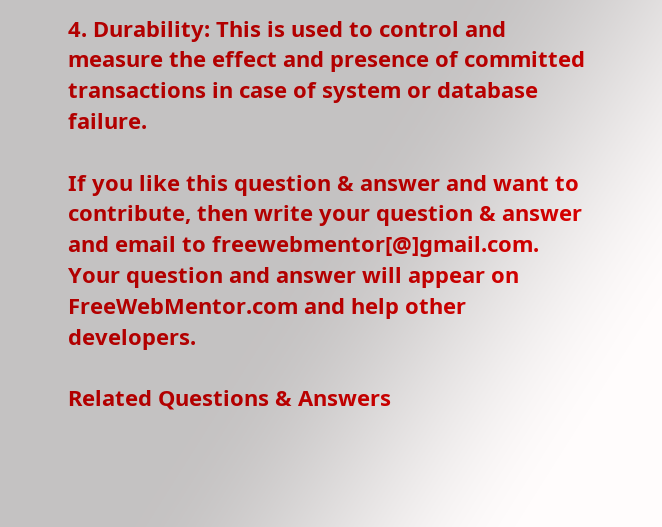4. Durability: This is used to control and measure the effect and presence of committed transactions in case of system or database failure.

If you like this question & answer and want to contribute, then write your question & answer and email to freewebmentor[@]gmail.com. Your question and answer will appear on FreeWebMentor.com and help other developers.

Related Questions & Answers